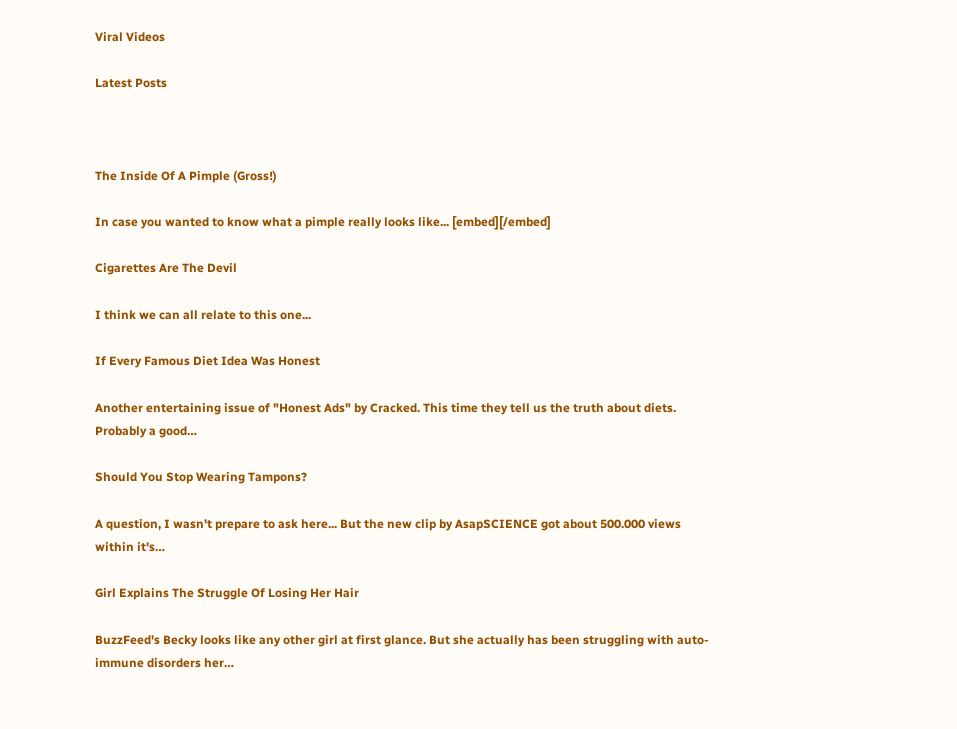Viral Videos

Latest Posts



The Inside Of A Pimple (Gross!)

In case you wanted to know what a pimple really looks like... [embed][/embed]

Cigarettes Are The Devil

I think we can all relate to this one...

If Every Famous Diet Idea Was Honest

Another entertaining issue of "Honest Ads" by Cracked. This time they tell us the truth about diets. Probably a good…

Should You Stop Wearing Tampons?

A question, I wasn't prepare to ask here... But the new clip by AsapSCIENCE got about 500.000 views within it's…

Girl Explains The Struggle Of Losing Her Hair

BuzzFeed's Becky looks like any other girl at first glance. But she actually has been struggling with auto-immune disorders her…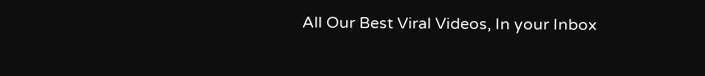All Our Best Viral Videos, In your Inbox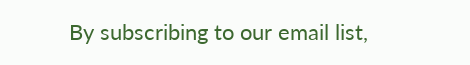By subscribing to our email list,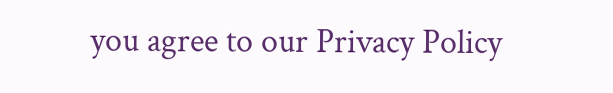you agree to our Privacy Policy